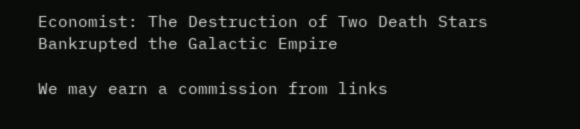Economist: The Destruction of Two Death Stars Bankrupted the Galactic Empire

We may earn a commission from links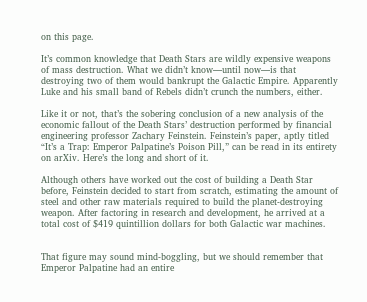on this page.

It’s common knowledge that Death Stars are wildly expensive weapons of mass destruction. What we didn’t know—until now—is that destroying two of them would bankrupt the Galactic Empire. Apparently Luke and his small band of Rebels didn’t crunch the numbers, either.

Like it or not, that’s the sobering conclusion of a new analysis of the economic fallout of the Death Stars’ destruction performed by financial engineering professor Zachary Feinstein. Feinstein’s paper, aptly titled “It’s a Trap: Emperor Palpatine’s Poison Pill,” can be read in its entirety on arXiv. Here’s the long and short of it.

Although others have worked out the cost of building a Death Star before, Feinstein decided to start from scratch, estimating the amount of steel and other raw materials required to build the planet-destroying weapon. After factoring in research and development, he arrived at a total cost of $419 quintillion dollars for both Galactic war machines.


That figure may sound mind-boggling, but we should remember that Emperor Palpatine had an entire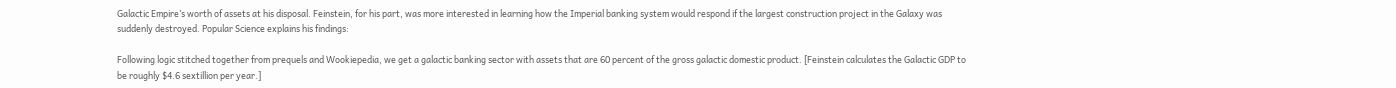Galactic Empire’s worth of assets at his disposal. Feinstein, for his part, was more interested in learning how the Imperial banking system would respond if the largest construction project in the Galaxy was suddenly destroyed. Popular Science explains his findings:

Following logic stitched together from prequels and Wookiepedia, we get a galactic banking sector with assets that are 60 percent of the gross galactic domestic product. [Feinstein calculates the Galactic GDP to be roughly $4.6 sextillion per year.]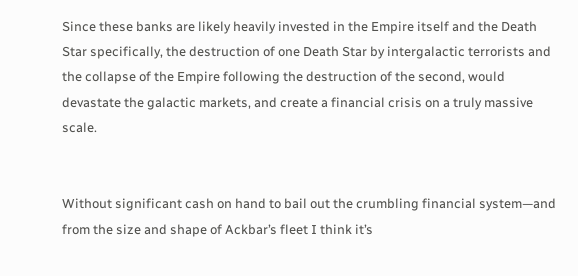Since these banks are likely heavily invested in the Empire itself and the Death Star specifically, the destruction of one Death Star by intergalactic terrorists and the collapse of the Empire following the destruction of the second, would devastate the galactic markets, and create a financial crisis on a truly massive scale.


Without significant cash on hand to bail out the crumbling financial system—and from the size and shape of Ackbar’s fleet I think it’s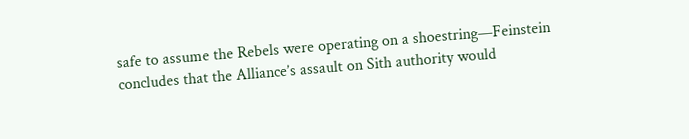safe to assume the Rebels were operating on a shoestring—Feinstein concludes that the Alliance’s assault on Sith authority would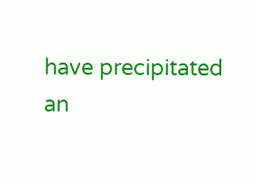have precipitated an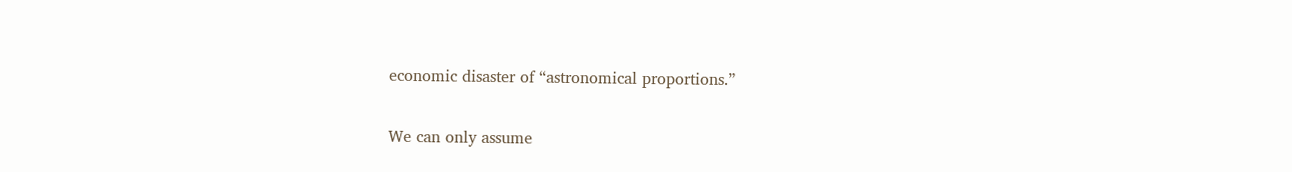economic disaster of “astronomical proportions.”

We can only assume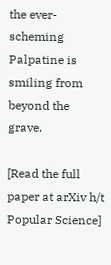the ever-scheming Palpatine is smiling from beyond the grave.

[Read the full paper at arXiv h/t Popular Science]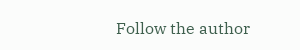Follow the author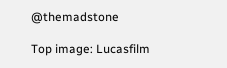@themadstone

Top image: Lucasfilm